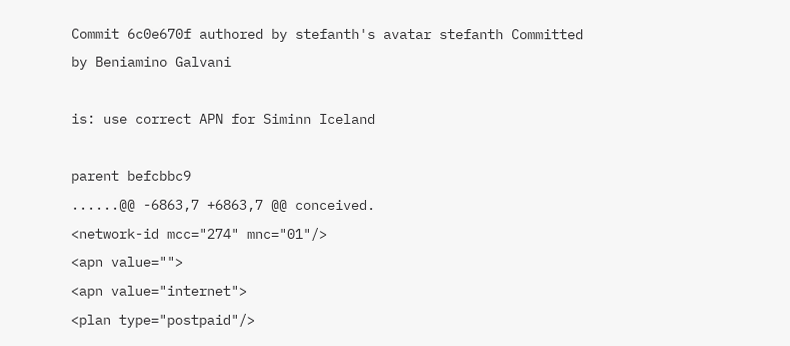Commit 6c0e670f authored by stefanth's avatar stefanth Committed by Beniamino Galvani

is: use correct APN for Siminn Iceland

parent befcbbc9
......@@ -6863,7 +6863,7 @@ conceived.
<network-id mcc="274" mnc="01"/>
<apn value="">
<apn value="internet">
<plan type="postpaid"/>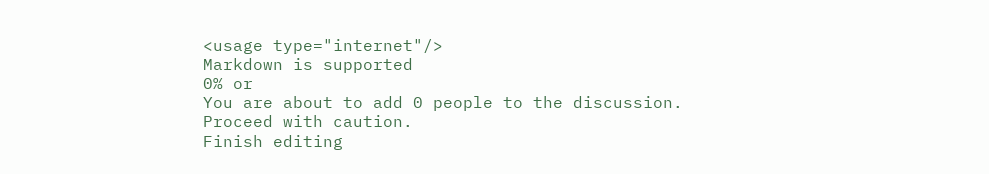<usage type="internet"/>
Markdown is supported
0% or
You are about to add 0 people to the discussion. Proceed with caution.
Finish editing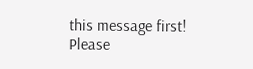this message first!
Please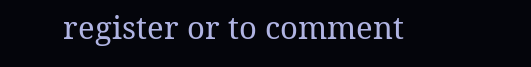register or to comment